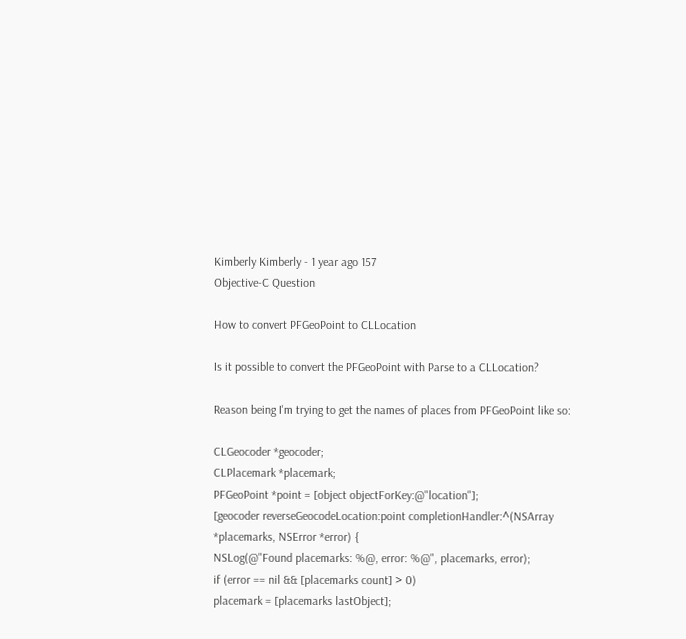Kimberly Kimberly - 1 year ago 157
Objective-C Question

How to convert PFGeoPoint to CLLocation

Is it possible to convert the PFGeoPoint with Parse to a CLLocation?

Reason being I'm trying to get the names of places from PFGeoPoint like so:

CLGeocoder *geocoder;
CLPlacemark *placemark;
PFGeoPoint *point = [object objectForKey:@"location"];
[geocoder reverseGeocodeLocation:point completionHandler:^(NSArray *placemarks, NSError *error) {
NSLog(@"Found placemarks: %@, error: %@", placemarks, error);
if (error == nil && [placemarks count] > 0)
placemark = [placemarks lastObject];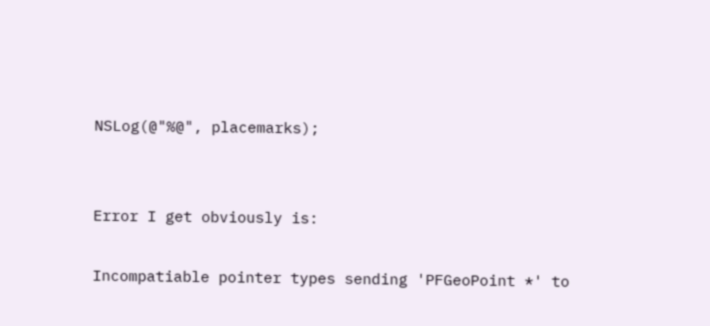NSLog(@"%@", placemarks);


Error I get obviously is:

Incompatiable pointer types sending 'PFGeoPoint *' to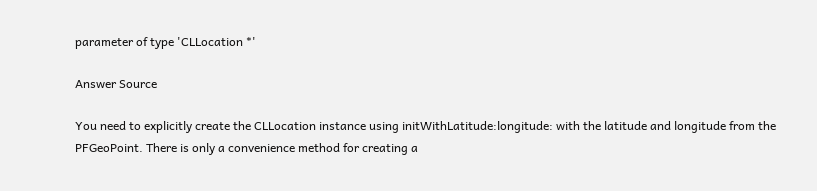parameter of type 'CLLocation *'

Answer Source

You need to explicitly create the CLLocation instance using initWithLatitude:longitude: with the latitude and longitude from the PFGeoPoint. There is only a convenience method for creating a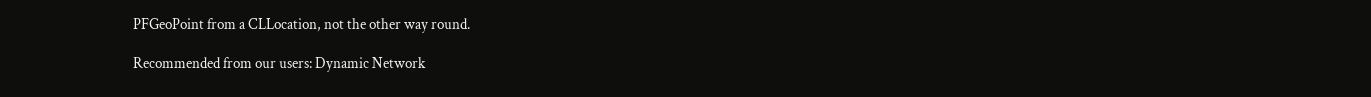PFGeoPoint from a CLLocation, not the other way round.

Recommended from our users: Dynamic Network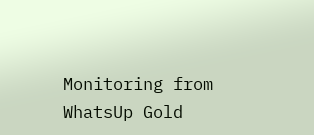Monitoring from WhatsUp Gold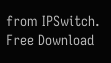from IPSwitch. Free Download